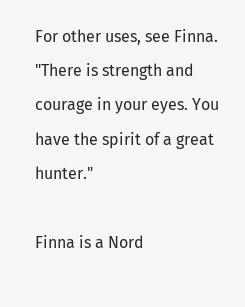For other uses, see Finna.
"There is strength and courage in your eyes. You have the spirit of a great hunter."

Finna is a Nord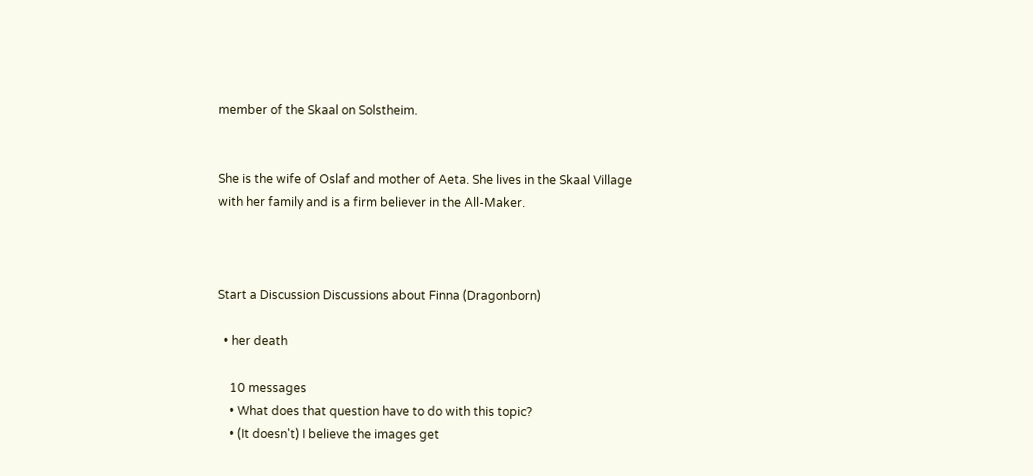member of the Skaal on Solstheim.


She is the wife of Oslaf and mother of Aeta. She lives in the Skaal Village with her family and is a firm believer in the All-Maker.



Start a Discussion Discussions about Finna (Dragonborn)

  • her death

    10 messages
    • What does that question have to do with this topic?
    • (It doesn't) I believe the images get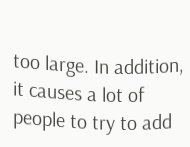too large. In addition, it causes a lot of people to try to add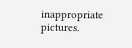inappropriate pictures.